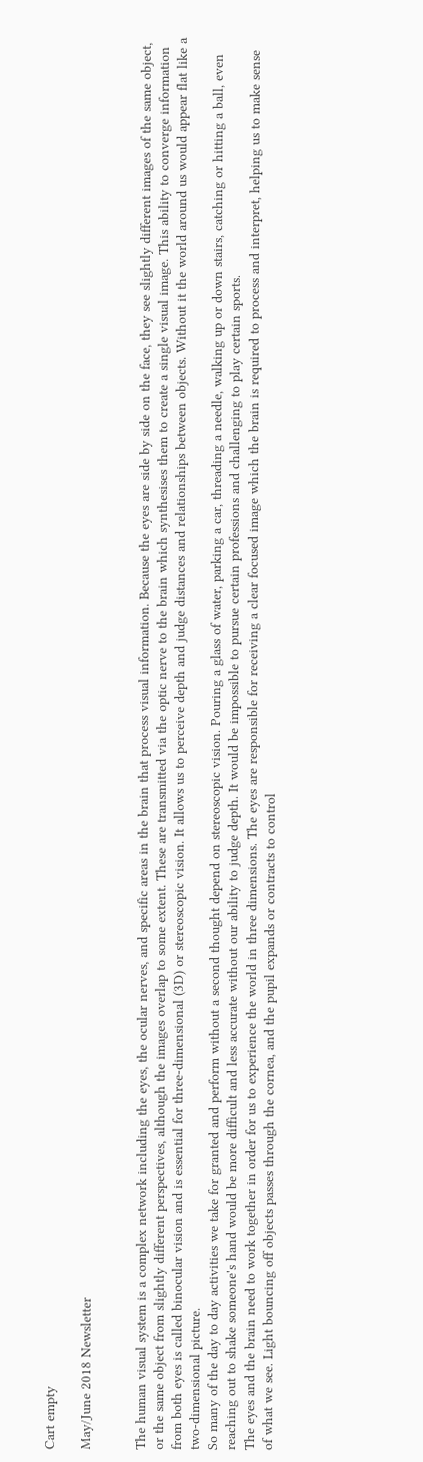Cart empty

May/June 2018 Newsletter


The human visual system is a complex network including the eyes, the ocular nerves, and specific areas in the brain that process visual information. Because the eyes are side by side on the face, they see slightly different images of the same object, or the same object from slightly different perspectives, although the images overlap to some extent. These are transmitted via the optic nerve to the brain which synthesises them to create a single visual image. This ability to converge information from both eyes is called binocular vision and is essential for three-dimensional (3D) or stereoscopic vision. It allows us to perceive depth and judge distances and relationships between objects. Without it the world around us would appear flat like a two-dimensional picture.
So many of the day to day activities we take for granted and perform without a second thought depend on stereoscopic vision. Pouring a glass of water, parking a car, threading a needle, walking up or down stairs, catching or hitting a ball, even reaching out to shake someone's hand would be more difficult and less accurate without our ability to judge depth. It would be impossible to pursue certain professions and challenging to play certain sports.
The eyes and the brain need to work together in order for us to experience the world in three dimensions. The eyes are responsible for receiving a clear focused image which the brain is required to process and interpret, helping us to make sense of what we see. Light bouncing off objects passes through the cornea, and the pupil expands or contracts to control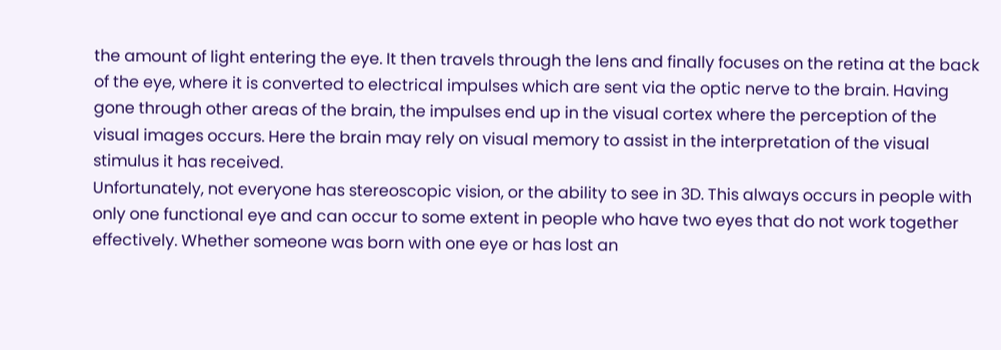the amount of light entering the eye. It then travels through the lens and finally focuses on the retina at the back of the eye, where it is converted to electrical impulses which are sent via the optic nerve to the brain. Having gone through other areas of the brain, the impulses end up in the visual cortex where the perception of the visual images occurs. Here the brain may rely on visual memory to assist in the interpretation of the visual stimulus it has received.
Unfortunately, not everyone has stereoscopic vision, or the ability to see in 3D. This always occurs in people with only one functional eye and can occur to some extent in people who have two eyes that do not work together effectively. Whether someone was born with one eye or has lost an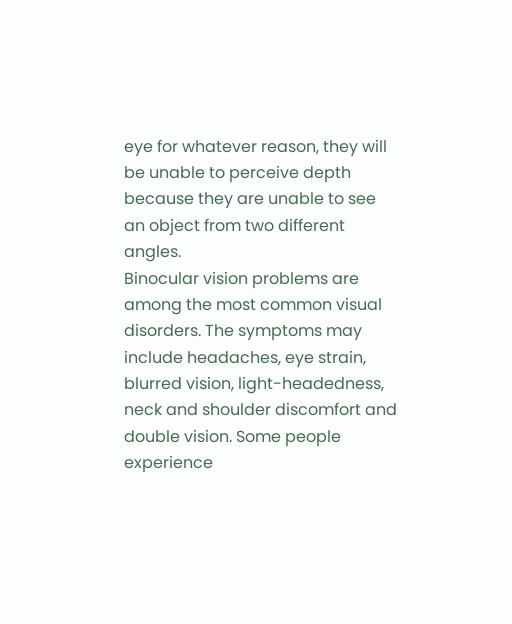eye for whatever reason, they will be unable to perceive depth because they are unable to see an object from two different angles.
Binocular vision problems are among the most common visual disorders. The symptoms may include headaches, eye strain, blurred vision, light-headedness, neck and shoulder discomfort and double vision. Some people experience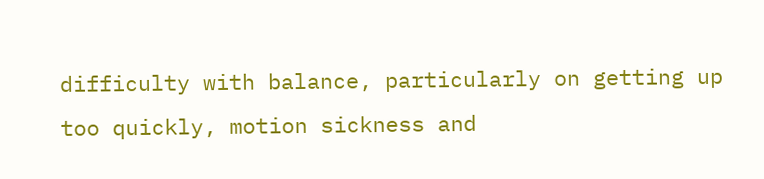difficulty with balance, particularly on getting up too quickly, motion sickness and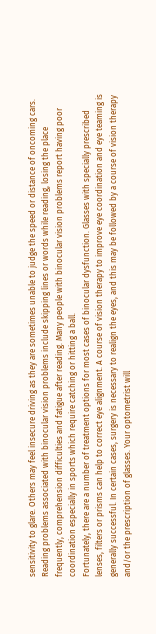sensitivity to glare. Others may feel insecure driving as they are sometimes unable to judge the speed or distance of oncoming cars. Reading problems associated with binocular vision problems include skipping lines or words while reading, losing the place frequently, comprehension difficulties and fatigue after reading. Many people with binocular vision problems report having poor coordination especially in sports which require catching or hitting a ball.
Fortunately, there are a number of treatment options for most cases of binocular dysfunction. Glasses with specially prescribed lenses, filters or prisms can help to correct eye alignment. A course of vision therapy to improve eye coordination and eye teaming is generally successful. In certain cases, surgery is necessary to realign the eyes, and this may be followed by a course of vision therapy and/or the prescription of glasses. Your optometrist will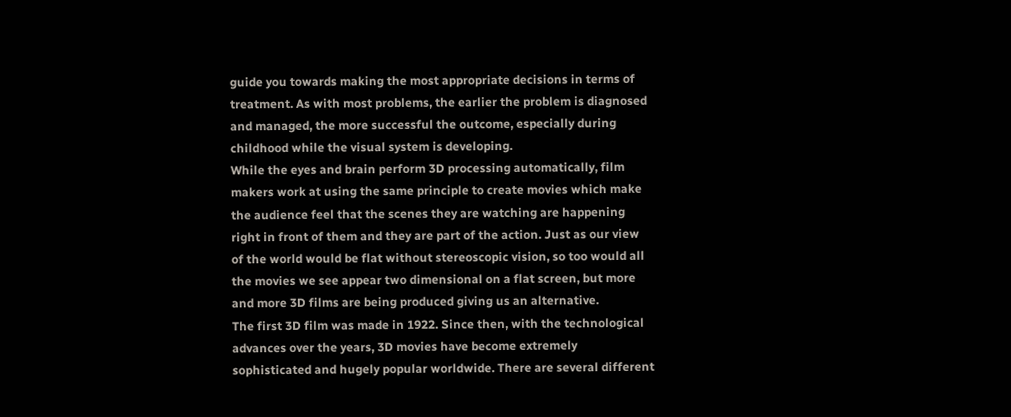guide you towards making the most appropriate decisions in terms of treatment. As with most problems, the earlier the problem is diagnosed and managed, the more successful the outcome, especially during childhood while the visual system is developing.
While the eyes and brain perform 3D processing automatically, film makers work at using the same principle to create movies which make the audience feel that the scenes they are watching are happening right in front of them and they are part of the action. Just as our view of the world would be flat without stereoscopic vision, so too would all the movies we see appear two dimensional on a flat screen, but more and more 3D films are being produced giving us an alternative.
The first 3D film was made in 1922. Since then, with the technological advances over the years, 3D movies have become extremely sophisticated and hugely popular worldwide. There are several different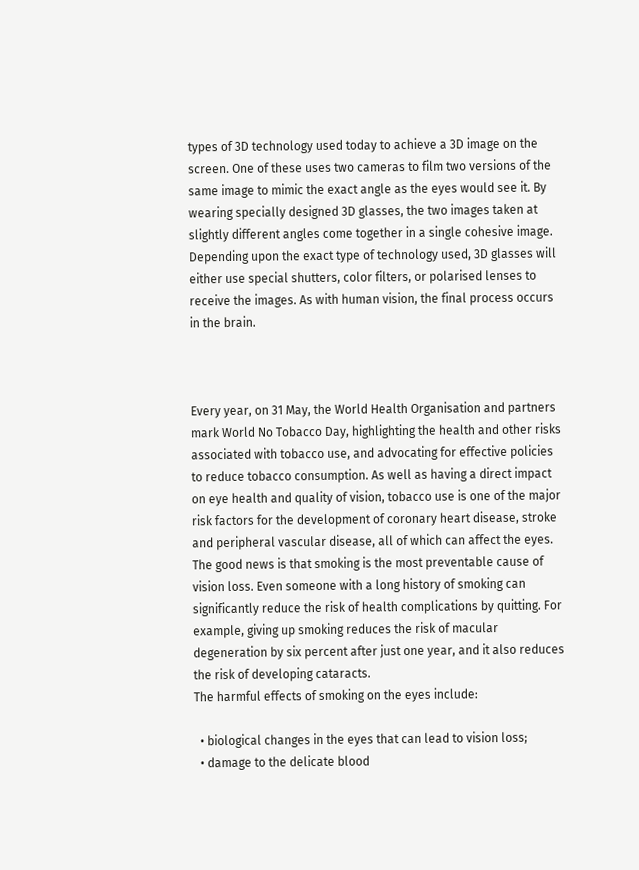types of 3D technology used today to achieve a 3D image on the screen. One of these uses two cameras to film two versions of the same image to mimic the exact angle as the eyes would see it. By wearing specially designed 3D glasses, the two images taken at slightly different angles come together in a single cohesive image. Depending upon the exact type of technology used, 3D glasses will either use special shutters, color filters, or polarised lenses to receive the images. As with human vision, the final process occurs in the brain.



Every year, on 31 May, the World Health Organisation and partners mark World No Tobacco Day, highlighting the health and other risks associated with tobacco use, and advocating for effective policies to reduce tobacco consumption. As well as having a direct impact on eye health and quality of vision, tobacco use is one of the major risk factors for the development of coronary heart disease, stroke and peripheral vascular disease, all of which can affect the eyes.
The good news is that smoking is the most preventable cause of vision loss. Even someone with a long history of smoking can significantly reduce the risk of health complications by quitting. For example, giving up smoking reduces the risk of macular degeneration by six percent after just one year, and it also reduces the risk of developing cataracts.
The harmful effects of smoking on the eyes include:

  • biological changes in the eyes that can lead to vision loss;
  • damage to the delicate blood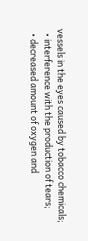vessels in the eyes caused by tobacco chemicals;
  • interference with the production of tears;
  • decreased amount of oxygen and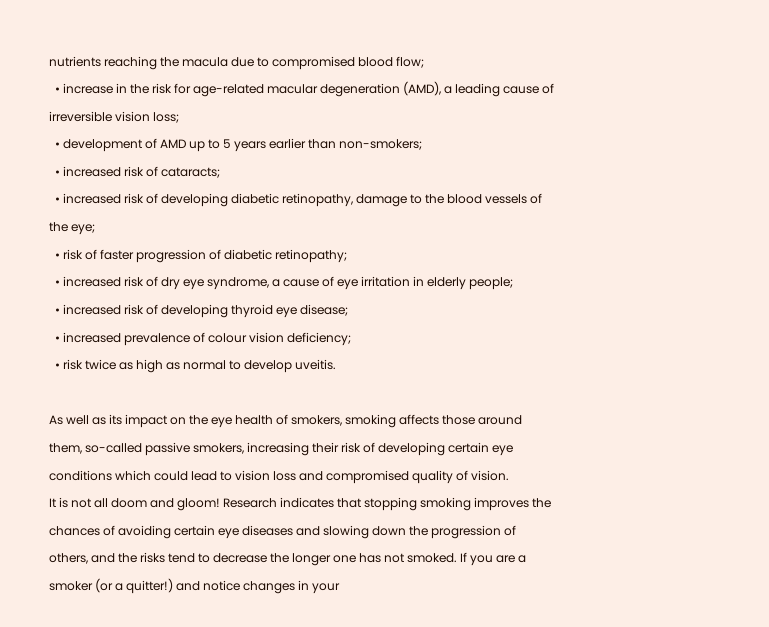nutrients reaching the macula due to compromised blood flow;
  • increase in the risk for age-related macular degeneration (AMD), a leading cause of irreversible vision loss;
  • development of AMD up to 5 years earlier than non-smokers;
  • increased risk of cataracts;
  • increased risk of developing diabetic retinopathy, damage to the blood vessels of the eye;
  • risk of faster progression of diabetic retinopathy;
  • increased risk of dry eye syndrome, a cause of eye irritation in elderly people;
  • increased risk of developing thyroid eye disease;
  • increased prevalence of colour vision deficiency;
  • risk twice as high as normal to develop uveitis.

As well as its impact on the eye health of smokers, smoking affects those around them, so-called passive smokers, increasing their risk of developing certain eye conditions which could lead to vision loss and compromised quality of vision.
It is not all doom and gloom! Research indicates that stopping smoking improves the chances of avoiding certain eye diseases and slowing down the progression of others, and the risks tend to decrease the longer one has not smoked. If you are a smoker (or a quitter!) and notice changes in your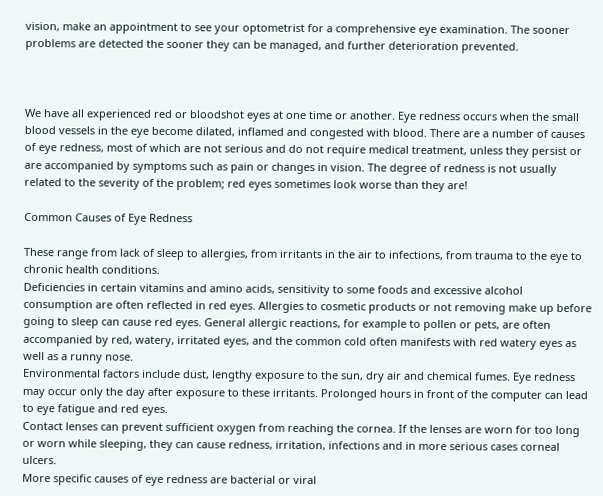vision, make an appointment to see your optometrist for a comprehensive eye examination. The sooner problems are detected the sooner they can be managed, and further deterioration prevented.



We have all experienced red or bloodshot eyes at one time or another. Eye redness occurs when the small blood vessels in the eye become dilated, inflamed and congested with blood. There are a number of causes of eye redness, most of which are not serious and do not require medical treatment, unless they persist or are accompanied by symptoms such as pain or changes in vision. The degree of redness is not usually related to the severity of the problem; red eyes sometimes look worse than they are!

Common Causes of Eye Redness

These range from lack of sleep to allergies, from irritants in the air to infections, from trauma to the eye to chronic health conditions.
Deficiencies in certain vitamins and amino acids, sensitivity to some foods and excessive alcohol consumption are often reflected in red eyes. Allergies to cosmetic products or not removing make up before going to sleep can cause red eyes. General allergic reactions, for example to pollen or pets, are often accompanied by red, watery, irritated eyes, and the common cold often manifests with red watery eyes as well as a runny nose.
Environmental factors include dust, lengthy exposure to the sun, dry air and chemical fumes. Eye redness may occur only the day after exposure to these irritants. Prolonged hours in front of the computer can lead to eye fatigue and red eyes.
Contact lenses can prevent sufficient oxygen from reaching the cornea. If the lenses are worn for too long or worn while sleeping, they can cause redness, irritation, infections and in more serious cases corneal ulcers.
More specific causes of eye redness are bacterial or viral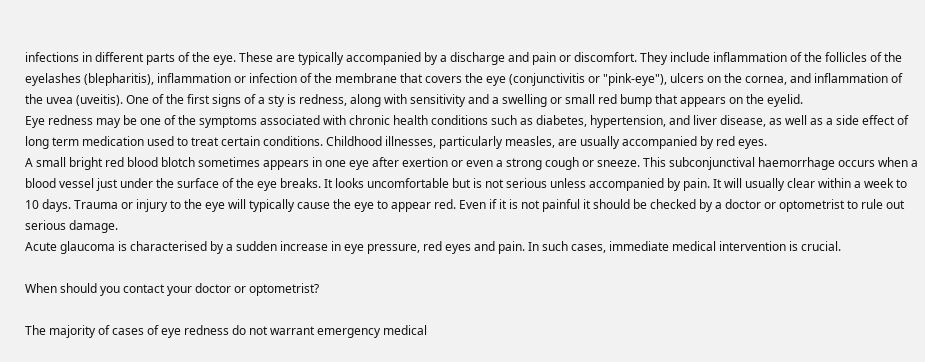infections in different parts of the eye. These are typically accompanied by a discharge and pain or discomfort. They include inflammation of the follicles of the eyelashes (blepharitis), inflammation or infection of the membrane that covers the eye (conjunctivitis or "pink-eye"), ulcers on the cornea, and inflammation of the uvea (uveitis). One of the first signs of a sty is redness, along with sensitivity and a swelling or small red bump that appears on the eyelid.
Eye redness may be one of the symptoms associated with chronic health conditions such as diabetes, hypertension, and liver disease, as well as a side effect of long term medication used to treat certain conditions. Childhood illnesses, particularly measles, are usually accompanied by red eyes.
A small bright red blood blotch sometimes appears in one eye after exertion or even a strong cough or sneeze. This subconjunctival haemorrhage occurs when a blood vessel just under the surface of the eye breaks. It looks uncomfortable but is not serious unless accompanied by pain. It will usually clear within a week to 10 days. Trauma or injury to the eye will typically cause the eye to appear red. Even if it is not painful it should be checked by a doctor or optometrist to rule out serious damage.
Acute glaucoma is characterised by a sudden increase in eye pressure, red eyes and pain. In such cases, immediate medical intervention is crucial.

When should you contact your doctor or optometrist?

The majority of cases of eye redness do not warrant emergency medical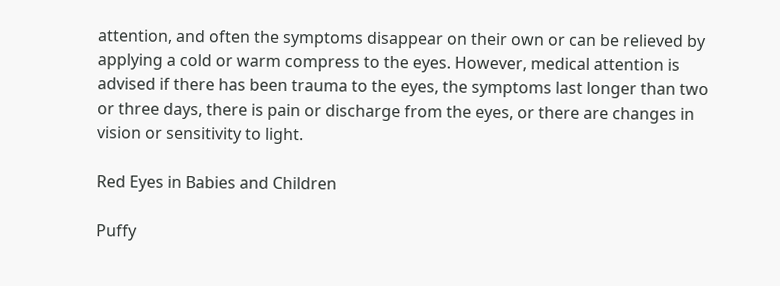attention, and often the symptoms disappear on their own or can be relieved by applying a cold or warm compress to the eyes. However, medical attention is advised if there has been trauma to the eyes, the symptoms last longer than two or three days, there is pain or discharge from the eyes, or there are changes in vision or sensitivity to light.

Red Eyes in Babies and Children

Puffy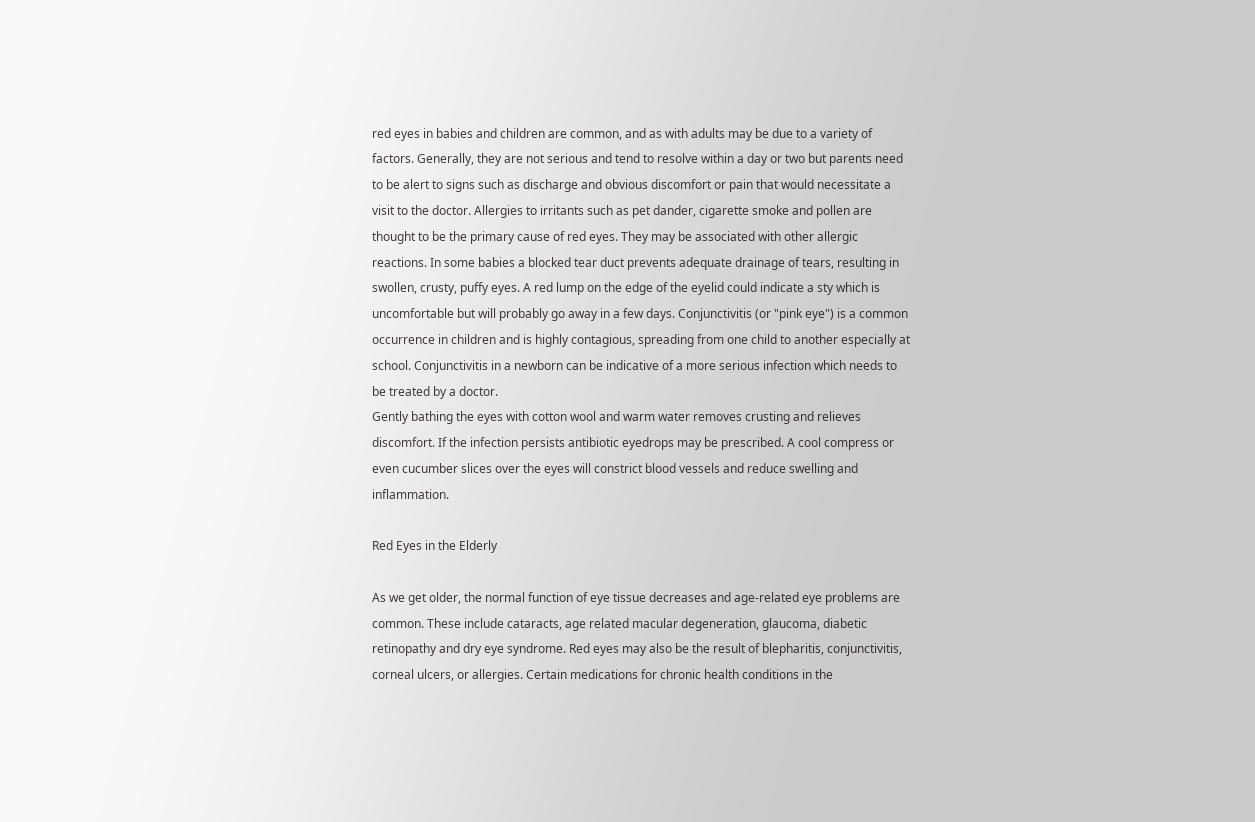red eyes in babies and children are common, and as with adults may be due to a variety of factors. Generally, they are not serious and tend to resolve within a day or two but parents need to be alert to signs such as discharge and obvious discomfort or pain that would necessitate a visit to the doctor. Allergies to irritants such as pet dander, cigarette smoke and pollen are thought to be the primary cause of red eyes. They may be associated with other allergic reactions. In some babies a blocked tear duct prevents adequate drainage of tears, resulting in swollen, crusty, puffy eyes. A red lump on the edge of the eyelid could indicate a sty which is uncomfortable but will probably go away in a few days. Conjunctivitis (or "pink eye") is a common occurrence in children and is highly contagious, spreading from one child to another especially at school. Conjunctivitis in a newborn can be indicative of a more serious infection which needs to be treated by a doctor.
Gently bathing the eyes with cotton wool and warm water removes crusting and relieves discomfort. If the infection persists antibiotic eyedrops may be prescribed. A cool compress or even cucumber slices over the eyes will constrict blood vessels and reduce swelling and inflammation.

Red Eyes in the Elderly

As we get older, the normal function of eye tissue decreases and age-related eye problems are common. These include cataracts, age related macular degeneration, glaucoma, diabetic retinopathy and dry eye syndrome. Red eyes may also be the result of blepharitis, conjunctivitis, corneal ulcers, or allergies. Certain medications for chronic health conditions in the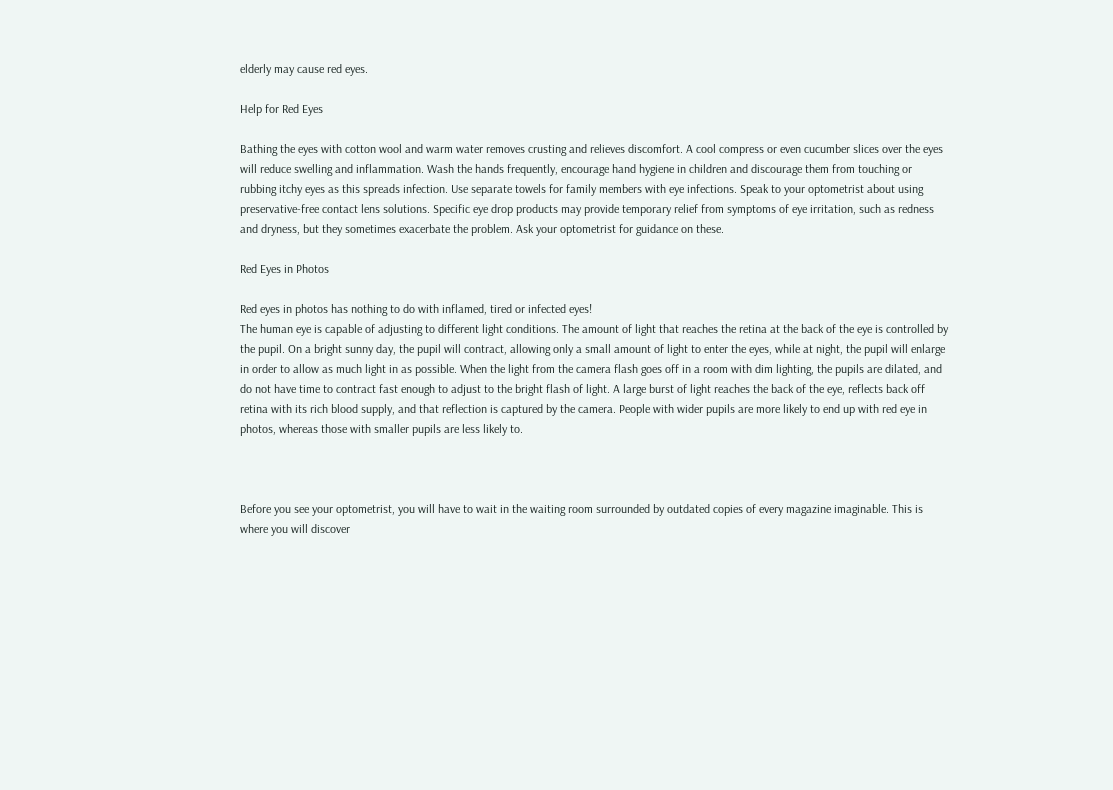elderly may cause red eyes.

Help for Red Eyes

Bathing the eyes with cotton wool and warm water removes crusting and relieves discomfort. A cool compress or even cucumber slices over the eyes will reduce swelling and inflammation. Wash the hands frequently, encourage hand hygiene in children and discourage them from touching or rubbing itchy eyes as this spreads infection. Use separate towels for family members with eye infections. Speak to your optometrist about using preservative-free contact lens solutions. Specific eye drop products may provide temporary relief from symptoms of eye irritation, such as redness and dryness, but they sometimes exacerbate the problem. Ask your optometrist for guidance on these.

Red Eyes in Photos

Red eyes in photos has nothing to do with inflamed, tired or infected eyes!
The human eye is capable of adjusting to different light conditions. The amount of light that reaches the retina at the back of the eye is controlled by the pupil. On a bright sunny day, the pupil will contract, allowing only a small amount of light to enter the eyes, while at night, the pupil will enlarge in order to allow as much light in as possible. When the light from the camera flash goes off in a room with dim lighting, the pupils are dilated, and do not have time to contract fast enough to adjust to the bright flash of light. A large burst of light reaches the back of the eye, reflects back off retina with its rich blood supply, and that reflection is captured by the camera. People with wider pupils are more likely to end up with red eye in photos, whereas those with smaller pupils are less likely to.



Before you see your optometrist, you will have to wait in the waiting room surrounded by outdated copies of every magazine imaginable. This is where you will discover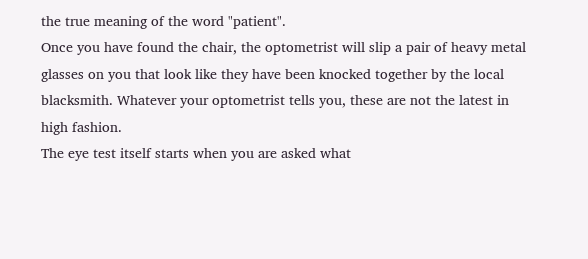the true meaning of the word "patient".
Once you have found the chair, the optometrist will slip a pair of heavy metal glasses on you that look like they have been knocked together by the local blacksmith. Whatever your optometrist tells you, these are not the latest in high fashion.
The eye test itself starts when you are asked what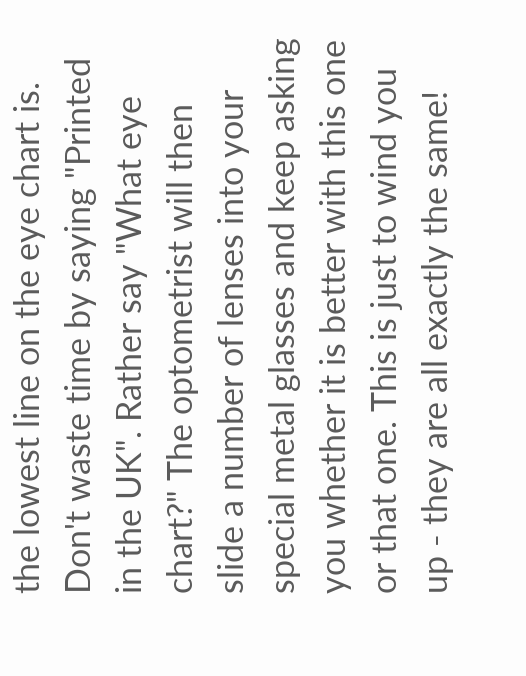the lowest line on the eye chart is. Don't waste time by saying "Printed in the UK". Rather say "What eye chart?" The optometrist will then slide a number of lenses into your special metal glasses and keep asking you whether it is better with this one or that one. This is just to wind you up - they are all exactly the same!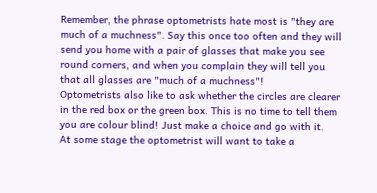Remember, the phrase optometrists hate most is "they are much of a muchness". Say this once too often and they will send you home with a pair of glasses that make you see round corners, and when you complain they will tell you that all glasses are "much of a muchness"!
Optometrists also like to ask whether the circles are clearer in the red box or the green box. This is no time to tell them you are colour blind! Just make a choice and go with it.
At some stage the optometrist will want to take a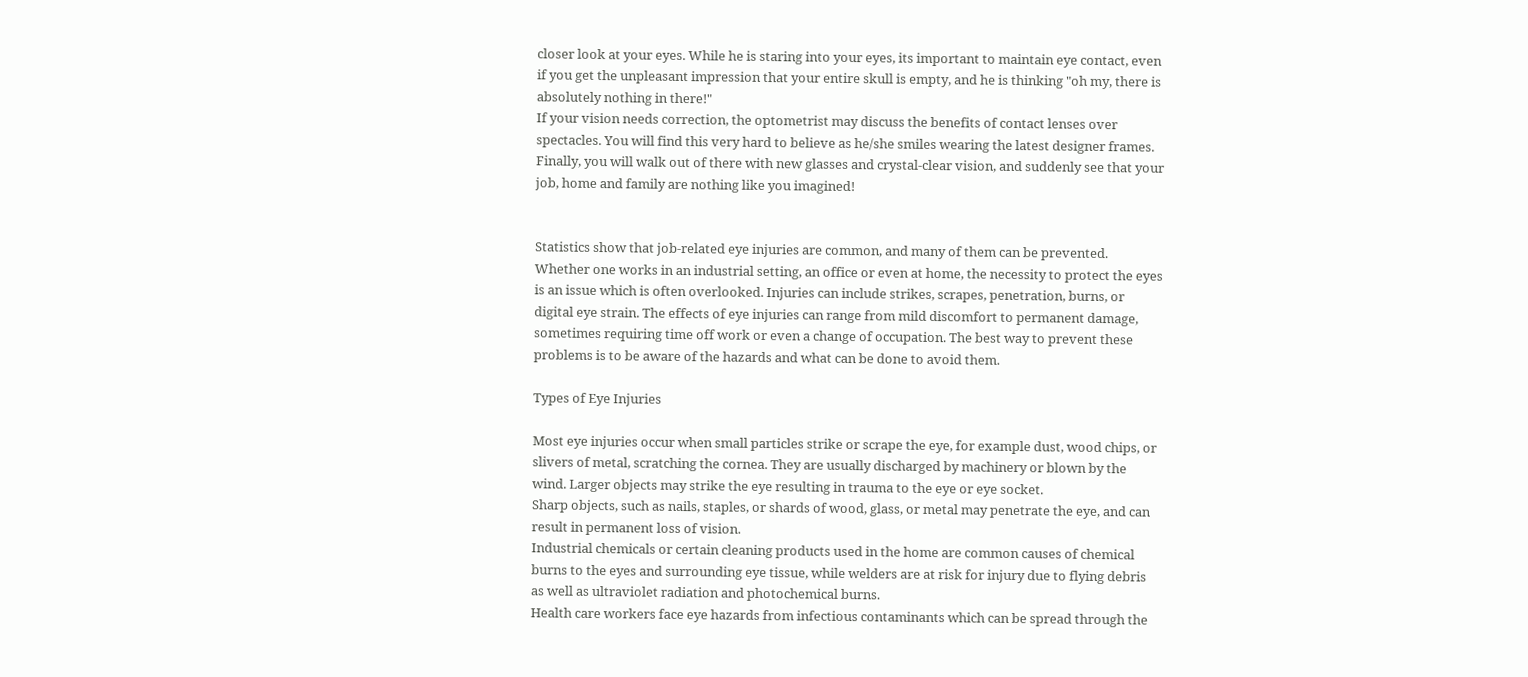closer look at your eyes. While he is staring into your eyes, its important to maintain eye contact, even if you get the unpleasant impression that your entire skull is empty, and he is thinking "oh my, there is absolutely nothing in there!"
If your vision needs correction, the optometrist may discuss the benefits of contact lenses over spectacles. You will find this very hard to believe as he/she smiles wearing the latest designer frames.
Finally, you will walk out of there with new glasses and crystal-clear vision, and suddenly see that your job, home and family are nothing like you imagined!


Statistics show that job-related eye injuries are common, and many of them can be prevented. Whether one works in an industrial setting, an office or even at home, the necessity to protect the eyes is an issue which is often overlooked. Injuries can include strikes, scrapes, penetration, burns, or digital eye strain. The effects of eye injuries can range from mild discomfort to permanent damage, sometimes requiring time off work or even a change of occupation. The best way to prevent these problems is to be aware of the hazards and what can be done to avoid them.

Types of Eye Injuries

Most eye injuries occur when small particles strike or scrape the eye, for example dust, wood chips, or slivers of metal, scratching the cornea. They are usually discharged by machinery or blown by the wind. Larger objects may strike the eye resulting in trauma to the eye or eye socket.
Sharp objects, such as nails, staples, or shards of wood, glass, or metal may penetrate the eye, and can result in permanent loss of vision.
Industrial chemicals or certain cleaning products used in the home are common causes of chemical burns to the eyes and surrounding eye tissue, while welders are at risk for injury due to flying debris as well as ultraviolet radiation and photochemical burns.
Health care workers face eye hazards from infectious contaminants which can be spread through the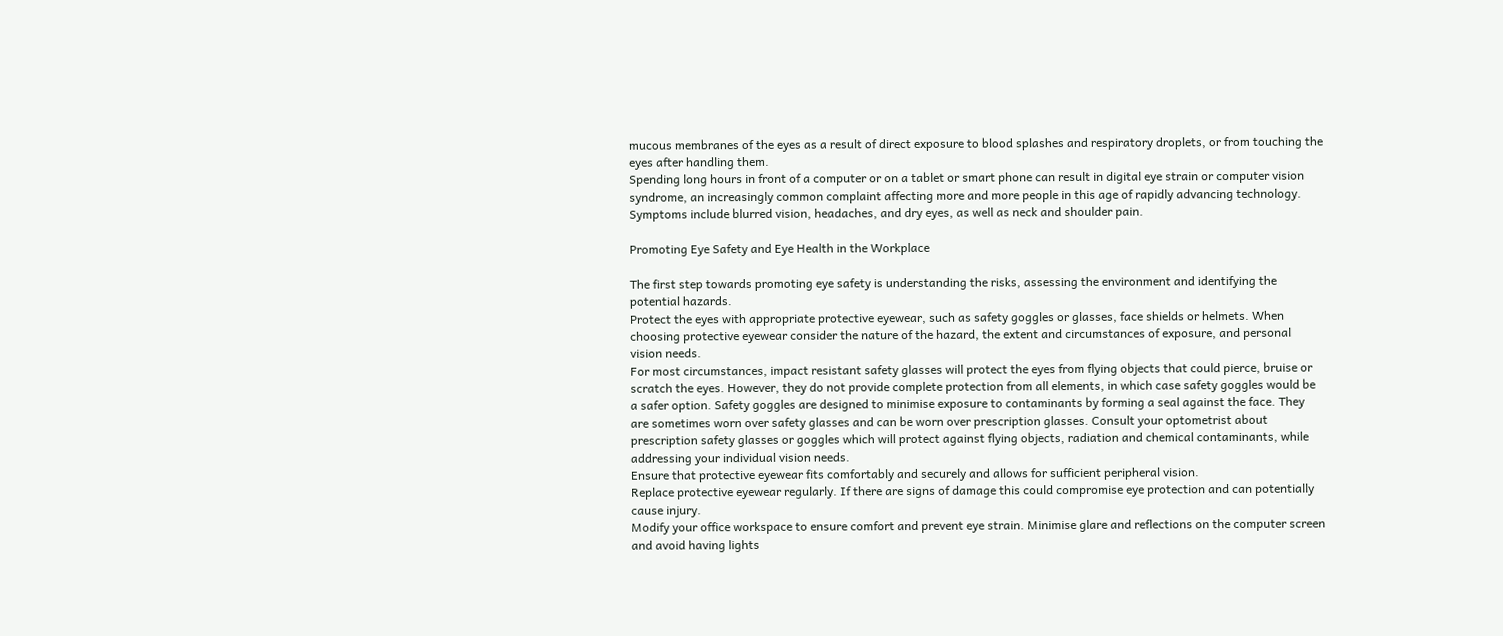mucous membranes of the eyes as a result of direct exposure to blood splashes and respiratory droplets, or from touching the eyes after handling them.
Spending long hours in front of a computer or on a tablet or smart phone can result in digital eye strain or computer vision syndrome, an increasingly common complaint affecting more and more people in this age of rapidly advancing technology. Symptoms include blurred vision, headaches, and dry eyes, as well as neck and shoulder pain.

Promoting Eye Safety and Eye Health in the Workplace

The first step towards promoting eye safety is understanding the risks, assessing the environment and identifying the potential hazards.
Protect the eyes with appropriate protective eyewear, such as safety goggles or glasses, face shields or helmets. When choosing protective eyewear consider the nature of the hazard, the extent and circumstances of exposure, and personal vision needs.
For most circumstances, impact resistant safety glasses will protect the eyes from flying objects that could pierce, bruise or scratch the eyes. However, they do not provide complete protection from all elements, in which case safety goggles would be a safer option. Safety goggles are designed to minimise exposure to contaminants by forming a seal against the face. They are sometimes worn over safety glasses and can be worn over prescription glasses. Consult your optometrist about prescription safety glasses or goggles which will protect against flying objects, radiation and chemical contaminants, while addressing your individual vision needs.
Ensure that protective eyewear fits comfortably and securely and allows for sufficient peripheral vision.
Replace protective eyewear regularly. If there are signs of damage this could compromise eye protection and can potentially cause injury.
Modify your office workspace to ensure comfort and prevent eye strain. Minimise glare and reflections on the computer screen and avoid having lights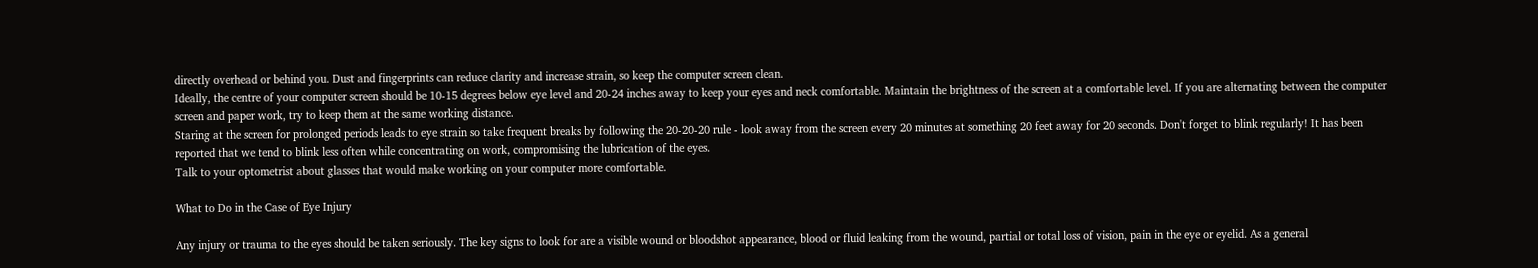directly overhead or behind you. Dust and fingerprints can reduce clarity and increase strain, so keep the computer screen clean.
Ideally, the centre of your computer screen should be 10-15 degrees below eye level and 20-24 inches away to keep your eyes and neck comfortable. Maintain the brightness of the screen at a comfortable level. If you are alternating between the computer screen and paper work, try to keep them at the same working distance.
Staring at the screen for prolonged periods leads to eye strain so take frequent breaks by following the 20-20-20 rule - look away from the screen every 20 minutes at something 20 feet away for 20 seconds. Don't forget to blink regularly! It has been reported that we tend to blink less often while concentrating on work, compromising the lubrication of the eyes.
Talk to your optometrist about glasses that would make working on your computer more comfortable.

What to Do in the Case of Eye Injury

Any injury or trauma to the eyes should be taken seriously. The key signs to look for are a visible wound or bloodshot appearance, blood or fluid leaking from the wound, partial or total loss of vision, pain in the eye or eyelid. As a general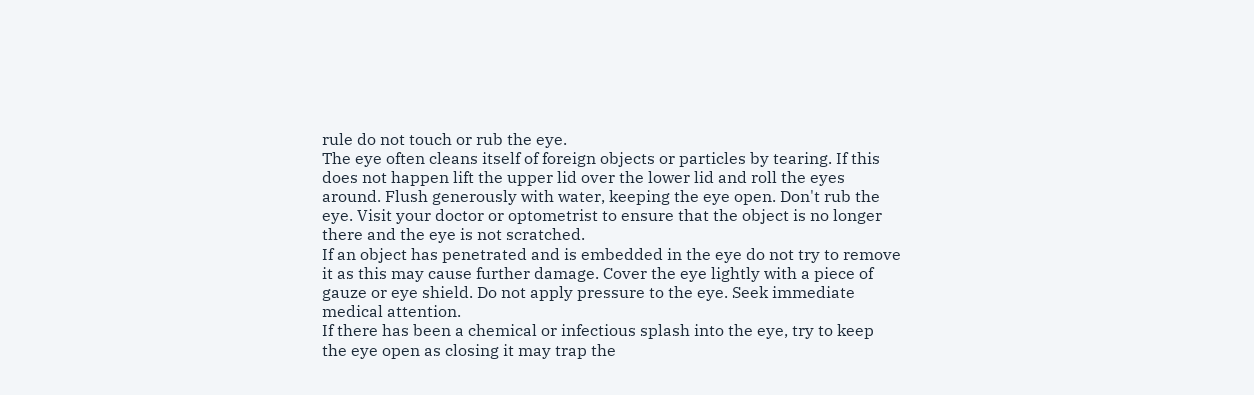rule do not touch or rub the eye.
The eye often cleans itself of foreign objects or particles by tearing. If this does not happen lift the upper lid over the lower lid and roll the eyes around. Flush generously with water, keeping the eye open. Don't rub the eye. Visit your doctor or optometrist to ensure that the object is no longer there and the eye is not scratched.
If an object has penetrated and is embedded in the eye do not try to remove it as this may cause further damage. Cover the eye lightly with a piece of gauze or eye shield. Do not apply pressure to the eye. Seek immediate medical attention.
If there has been a chemical or infectious splash into the eye, try to keep the eye open as closing it may trap the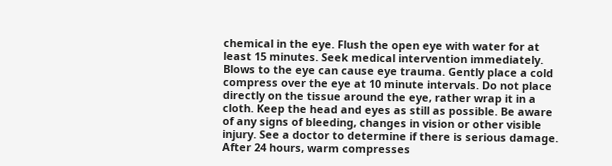chemical in the eye. Flush the open eye with water for at least 15 minutes. Seek medical intervention immediately.
Blows to the eye can cause eye trauma. Gently place a cold compress over the eye at 10 minute intervals. Do not place directly on the tissue around the eye, rather wrap it in a cloth. Keep the head and eyes as still as possible. Be aware of any signs of bleeding, changes in vision or other visible injury. See a doctor to determine if there is serious damage. After 24 hours, warm compresses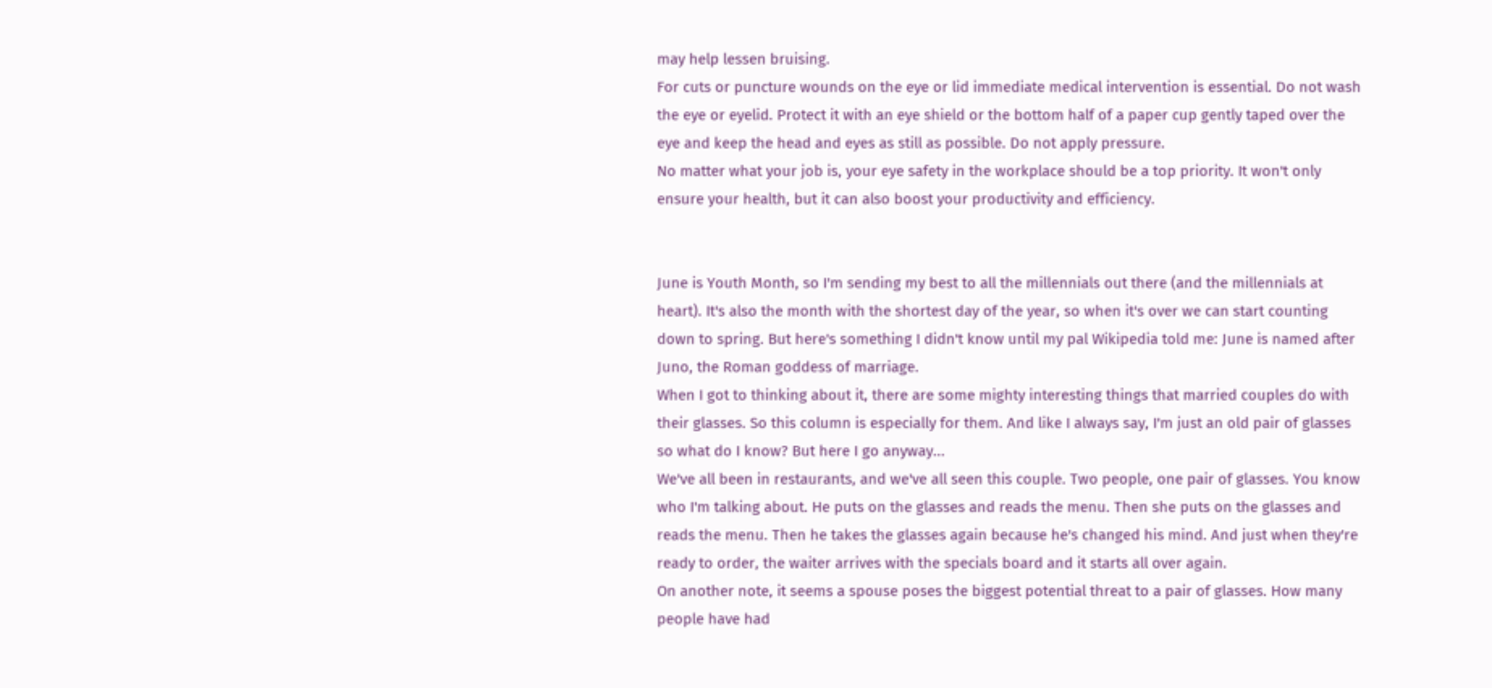may help lessen bruising.
For cuts or puncture wounds on the eye or lid immediate medical intervention is essential. Do not wash the eye or eyelid. Protect it with an eye shield or the bottom half of a paper cup gently taped over the eye and keep the head and eyes as still as possible. Do not apply pressure.
No matter what your job is, your eye safety in the workplace should be a top priority. It won't only ensure your health, but it can also boost your productivity and efficiency.


June is Youth Month, so I'm sending my best to all the millennials out there (and the millennials at heart). It's also the month with the shortest day of the year, so when it's over we can start counting down to spring. But here's something I didn't know until my pal Wikipedia told me: June is named after Juno, the Roman goddess of marriage.
When I got to thinking about it, there are some mighty interesting things that married couples do with their glasses. So this column is especially for them. And like I always say, I'm just an old pair of glasses so what do I know? But here I go anyway...
We've all been in restaurants, and we've all seen this couple. Two people, one pair of glasses. You know who I'm talking about. He puts on the glasses and reads the menu. Then she puts on the glasses and reads the menu. Then he takes the glasses again because he's changed his mind. And just when they're ready to order, the waiter arrives with the specials board and it starts all over again.
On another note, it seems a spouse poses the biggest potential threat to a pair of glasses. How many people have had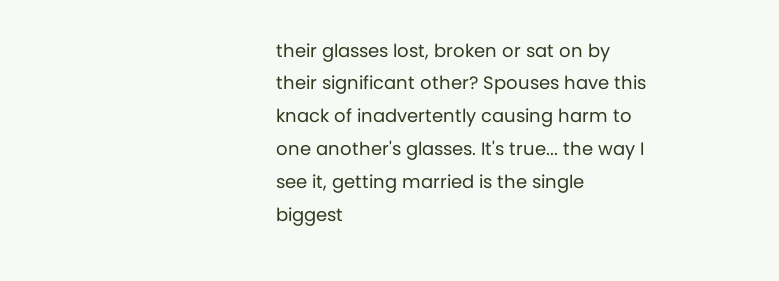their glasses lost, broken or sat on by their significant other? Spouses have this knack of inadvertently causing harm to one another's glasses. It's true... the way I see it, getting married is the single biggest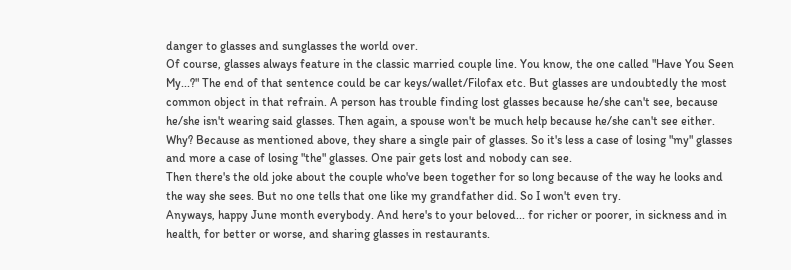danger to glasses and sunglasses the world over.
Of course, glasses always feature in the classic married couple line. You know, the one called "Have You Seen My...?" The end of that sentence could be car keys/wallet/Filofax etc. But glasses are undoubtedly the most common object in that refrain. A person has trouble finding lost glasses because he/she can't see, because he/she isn't wearing said glasses. Then again, a spouse won't be much help because he/she can't see either. Why? Because as mentioned above, they share a single pair of glasses. So it's less a case of losing "my" glasses and more a case of losing "the" glasses. One pair gets lost and nobody can see.
Then there's the old joke about the couple who've been together for so long because of the way he looks and the way she sees. But no one tells that one like my grandfather did. So I won't even try.
Anyways, happy June month everybody. And here's to your beloved... for richer or poorer, in sickness and in health, for better or worse, and sharing glasses in restaurants.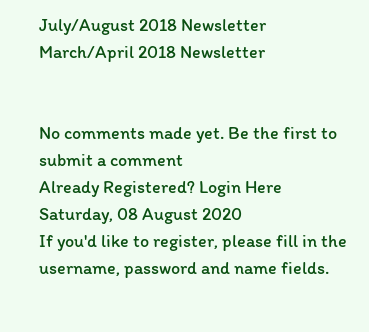July/August 2018 Newsletter
March/April 2018 Newsletter


No comments made yet. Be the first to submit a comment
Already Registered? Login Here
Saturday, 08 August 2020
If you'd like to register, please fill in the username, password and name fields.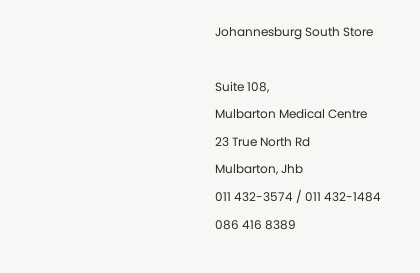Johannesburg South Store

Suite 108,
Mulbarton Medical Centre
23 True North Rd
Mulbarton, Jhb
011 432-3574 / 011 432-1484
086 416 8389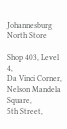Johannesburg North Store

Shop 403, Level 4,
Da Vinci Corner,
Nelson Mandela Square,
5th Street,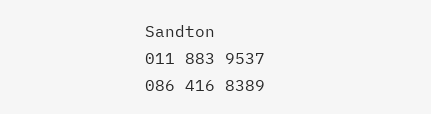Sandton
011 883 9537
086 416 8389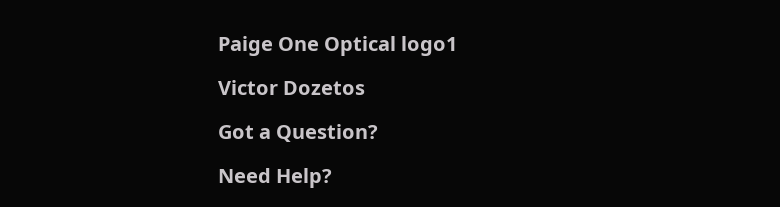Paige One Optical logo1

Victor Dozetos

Got a Question?

Need Help?